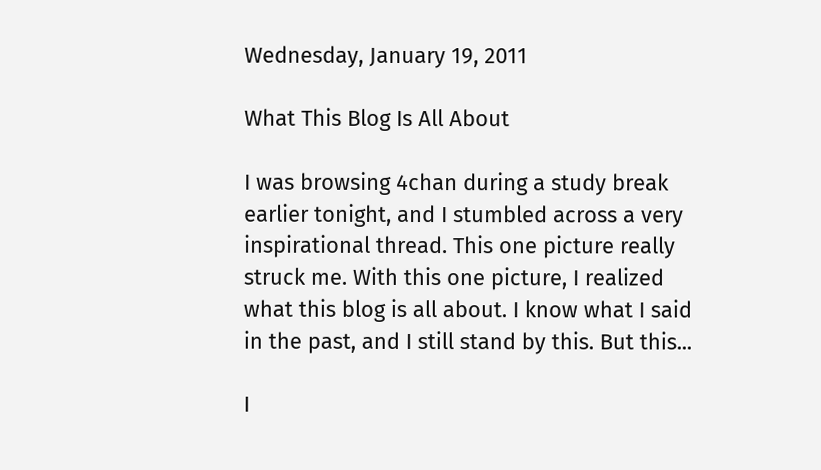Wednesday, January 19, 2011

What This Blog Is All About

I was browsing 4chan during a study break earlier tonight, and I stumbled across a very inspirational thread. This one picture really struck me. With this one picture, I realized what this blog is all about. I know what I said in the past, and I still stand by this. But this...

I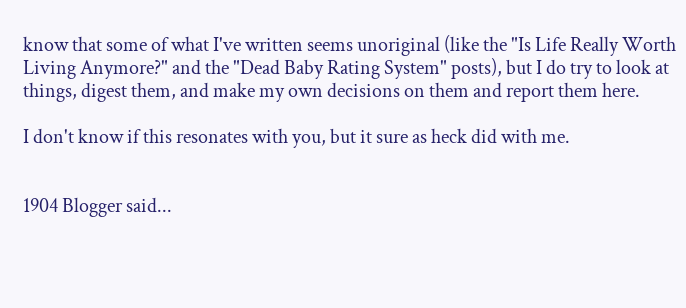know that some of what I've written seems unoriginal (like the "Is Life Really Worth Living Anymore?" and the "Dead Baby Rating System" posts), but I do try to look at things, digest them, and make my own decisions on them and report them here.

I don't know if this resonates with you, but it sure as heck did with me.


1904 Blogger said...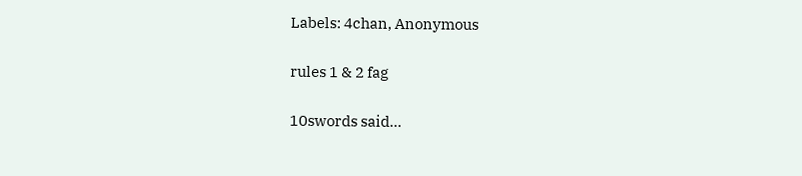Labels: 4chan, Anonymous

rules 1 & 2 fag

10swords said...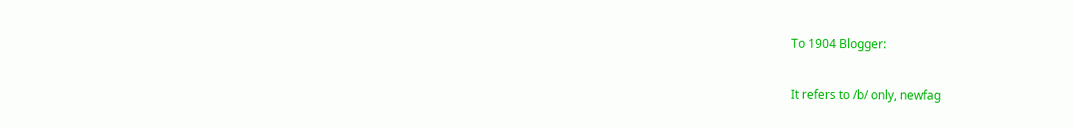To 1904 Blogger:

It refers to /b/ only, newfag